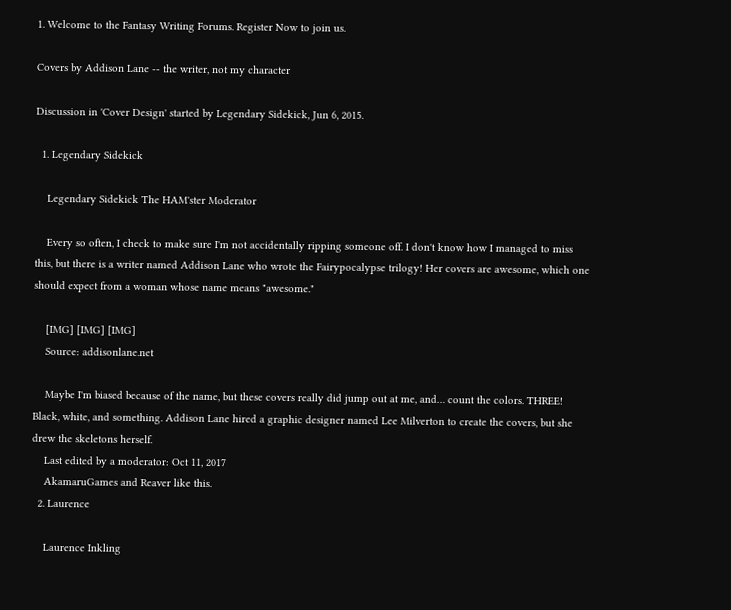1. Welcome to the Fantasy Writing Forums. Register Now to join us.

Covers by Addison Lane -- the writer, not my character

Discussion in 'Cover Design' started by Legendary Sidekick, Jun 6, 2015.

  1. Legendary Sidekick

    Legendary Sidekick The HAM'ster Moderator

    Every so often, I check to make sure I'm not accidentally ripping someone off. I don't know how I managed to miss this, but there is a writer named Addison Lane who wrote the Fairypocalypse trilogy! Her covers are awesome, which one should expect from a woman whose name means "awesome."

    [IMG] [IMG] [IMG]
    Source: addisonlane.net

    Maybe I'm biased because of the name, but these covers really did jump out at me, and… count the colors. THREE! Black, white, and something. Addison Lane hired a graphic designer named Lee Milverton to create the covers, but she drew the skeletons herself.
    Last edited by a moderator: Oct 11, 2017
    AkamaruGames and Reaver like this.
  2. Laurence

    Laurence Inkling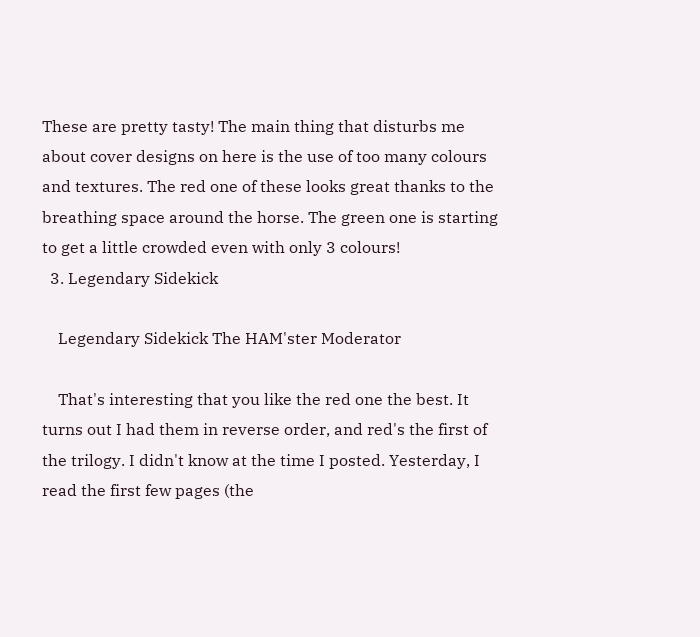These are pretty tasty! The main thing that disturbs me about cover designs on here is the use of too many colours and textures. The red one of these looks great thanks to the breathing space around the horse. The green one is starting to get a little crowded even with only 3 colours!
  3. Legendary Sidekick

    Legendary Sidekick The HAM'ster Moderator

    That's interesting that you like the red one the best. It turns out I had them in reverse order, and red's the first of the trilogy. I didn't know at the time I posted. Yesterday, I read the first few pages (the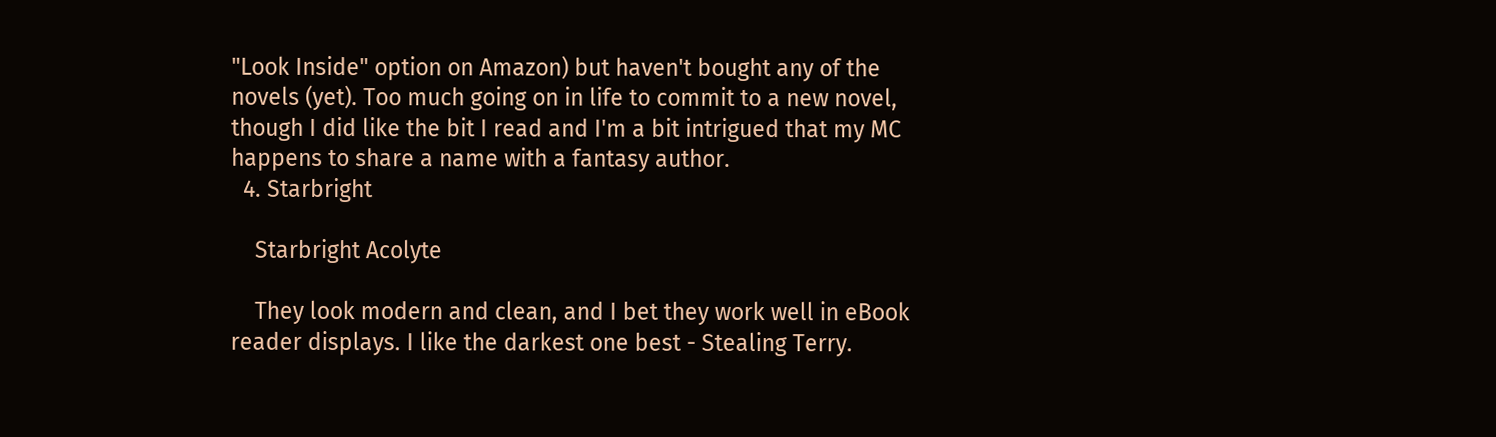"Look Inside" option on Amazon) but haven't bought any of the novels (yet). Too much going on in life to commit to a new novel, though I did like the bit I read and I'm a bit intrigued that my MC happens to share a name with a fantasy author.
  4. Starbright

    Starbright Acolyte

    They look modern and clean, and I bet they work well in eBook reader displays. I like the darkest one best - Stealing Terry.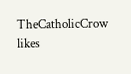TheCatholicCrow likes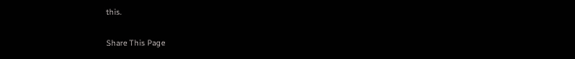this.

Share This Page